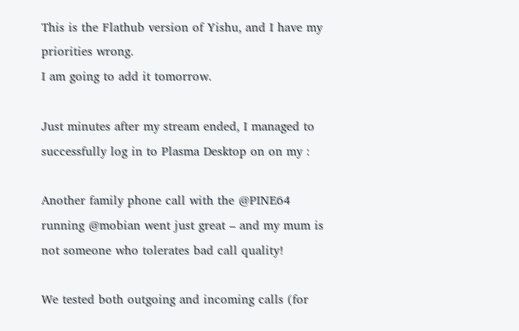This is the Flathub version of Yishu, and I have my priorities wrong.
I am going to add it tomorrow.

Just minutes after my stream ended, I managed to successfully log in to Plasma Desktop on on my :

Another family phone call with the @PINE64 running @mobian went just great – and my mum is not someone who tolerates bad call quality!

We tested both outgoing and incoming calls (for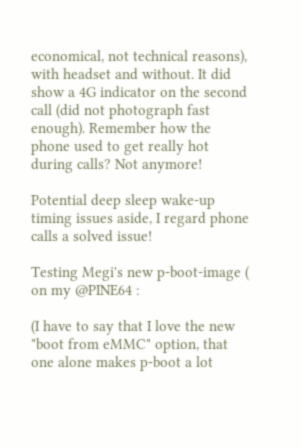economical, not technical reasons), with headset and without. It did show a 4G indicator on the second call (did not photograph fast enough). Remember how the phone used to get really hot during calls? Not anymore!

Potential deep sleep wake-up timing issues aside, I regard phone calls a solved issue!

Testing Megi's new p-boot-image ( on my @PINE64 :

(I have to say that I love the new "boot from eMMC" option, that one alone makes p-boot a lot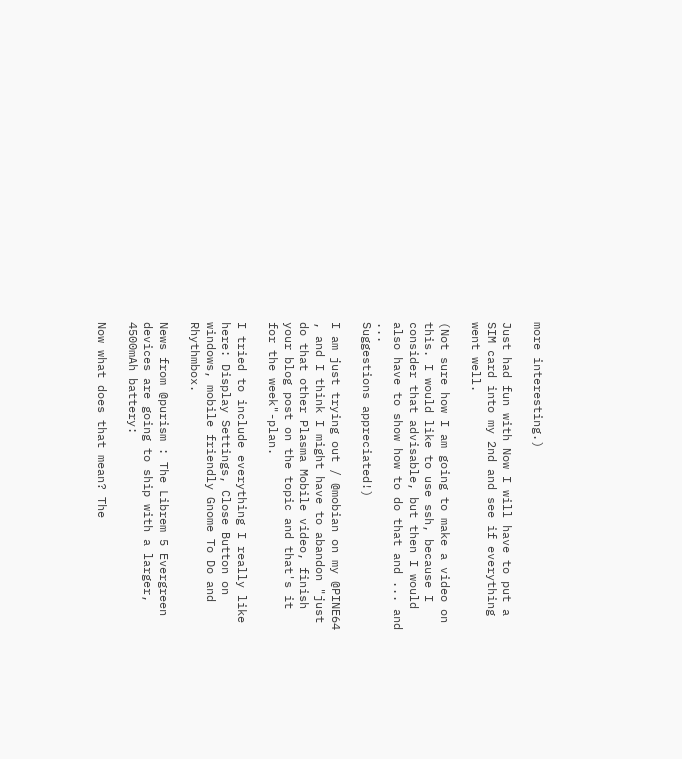more interesting.)

Just had fun with Now I will have to put a SIM card into my 2nd and see if everything went well.

(Not sure how I am going to make a video on this. I would like to use ssh, because I consider that advisable, but then I would also have to show how to do that and ... and ...
Suggestions appreciated!)

I am just trying out / @mobian on my @PINE64 , and I think I might have to abandon "just do that other Plasma Mobile video, finish your blog post on the topic and that's it for the week"-plan.

I tried to include everything I really like here: Display Settings, Close Button on windows, mobile friendly Gnome To Do and Rhythmbox.

News from @purism : The Librem 5 Evergreen devices are going to ship with a larger, 4500mAh battery:

Now what does that mean? The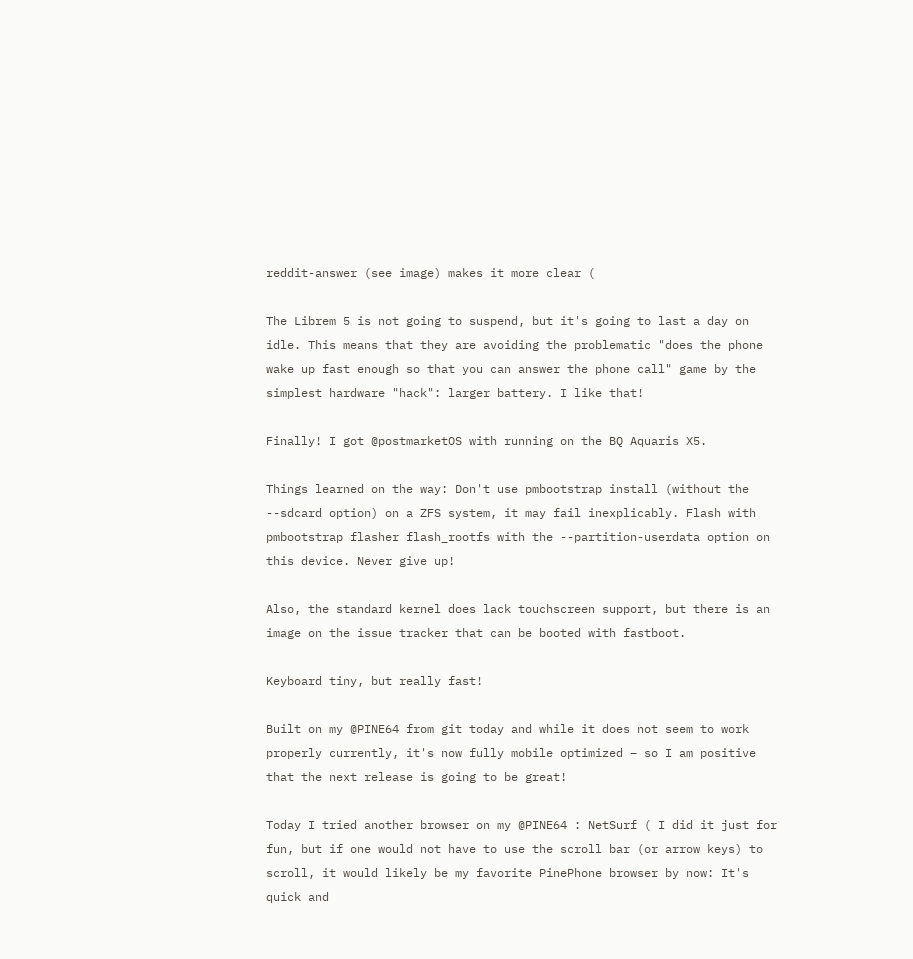reddit-answer (see image) makes it more clear (

The Librem 5 is not going to suspend, but it's going to last a day on idle. This means that they are avoiding the problematic "does the phone wake up fast enough so that you can answer the phone call" game by the simplest hardware "hack": larger battery. I like that!

Finally! I got @postmarketOS with running on the BQ Aquaris X5.

Things learned on the way: Don't use pmbootstrap install (without the --sdcard option) on a ZFS system, it may fail inexplicably. Flash with pmbootstrap flasher flash_rootfs with the --partition-userdata option on this device. Never give up!

Also, the standard kernel does lack touchscreen support, but there is an image on the issue tracker that can be booted with fastboot.

Keyboard tiny, but really fast!

Built on my @PINE64 from git today and while it does not seem to work properly currently, it's now fully mobile optimized – so I am positive that the next release is going to be great!

Today I tried another browser on my @PINE64 : NetSurf ( I did it just for fun, but if one would not have to use the scroll bar (or arrow keys) to scroll, it would likely be my favorite PinePhone browser by now: It's quick and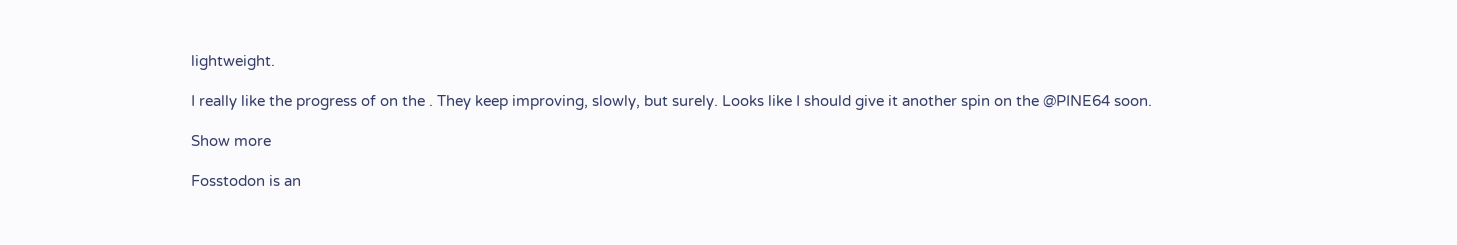lightweight.

I really like the progress of on the . They keep improving, slowly, but surely. Looks like I should give it another spin on the @PINE64 soon.

Show more

Fosstodon is an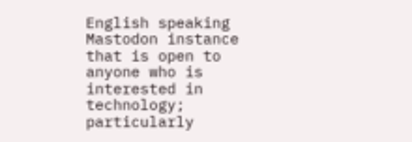English speaking Mastodon instance that is open to anyone who is interested in technology; particularly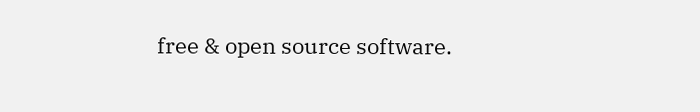free & open source software.